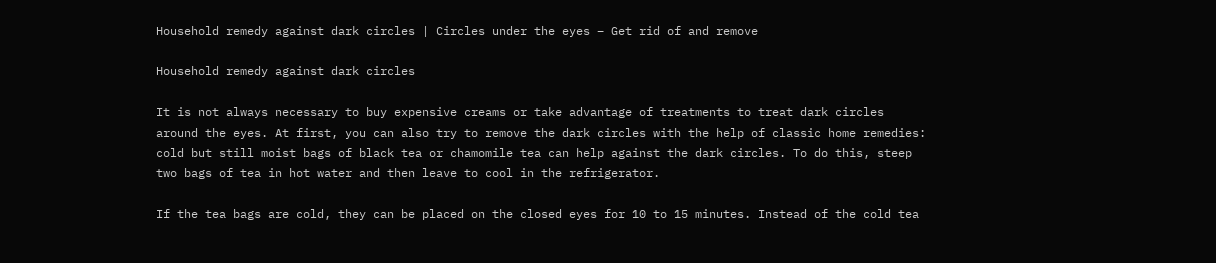Household remedy against dark circles | Circles under the eyes – Get rid of and remove

Household remedy against dark circles

It is not always necessary to buy expensive creams or take advantage of treatments to treat dark circles around the eyes. At first, you can also try to remove the dark circles with the help of classic home remedies: cold but still moist bags of black tea or chamomile tea can help against the dark circles. To do this, steep two bags of tea in hot water and then leave to cool in the refrigerator.

If the tea bags are cold, they can be placed on the closed eyes for 10 to 15 minutes. Instead of the cold tea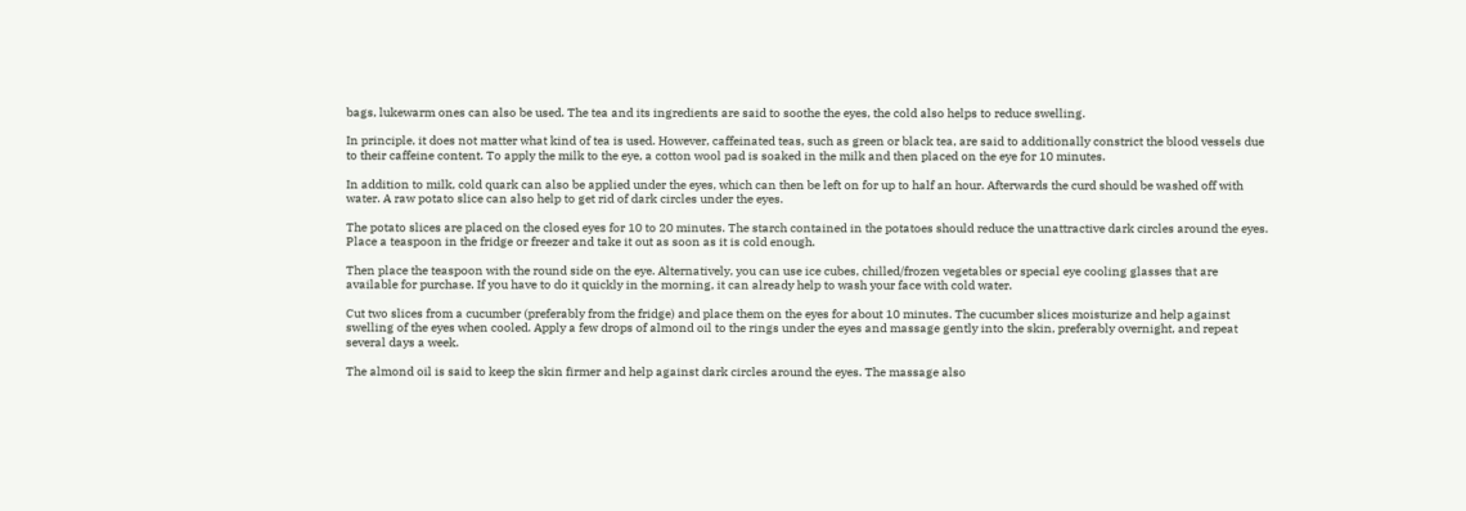bags, lukewarm ones can also be used. The tea and its ingredients are said to soothe the eyes, the cold also helps to reduce swelling.

In principle, it does not matter what kind of tea is used. However, caffeinated teas, such as green or black tea, are said to additionally constrict the blood vessels due to their caffeine content. To apply the milk to the eye, a cotton wool pad is soaked in the milk and then placed on the eye for 10 minutes.

In addition to milk, cold quark can also be applied under the eyes, which can then be left on for up to half an hour. Afterwards the curd should be washed off with water. A raw potato slice can also help to get rid of dark circles under the eyes.

The potato slices are placed on the closed eyes for 10 to 20 minutes. The starch contained in the potatoes should reduce the unattractive dark circles around the eyes. Place a teaspoon in the fridge or freezer and take it out as soon as it is cold enough.

Then place the teaspoon with the round side on the eye. Alternatively, you can use ice cubes, chilled/frozen vegetables or special eye cooling glasses that are available for purchase. If you have to do it quickly in the morning, it can already help to wash your face with cold water.

Cut two slices from a cucumber (preferably from the fridge) and place them on the eyes for about 10 minutes. The cucumber slices moisturize and help against swelling of the eyes when cooled. Apply a few drops of almond oil to the rings under the eyes and massage gently into the skin, preferably overnight, and repeat several days a week.

The almond oil is said to keep the skin firmer and help against dark circles around the eyes. The massage also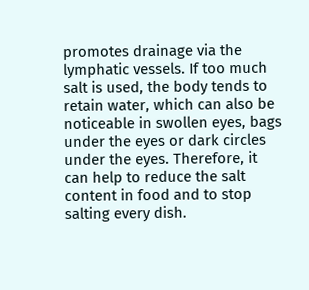promotes drainage via the lymphatic vessels. If too much salt is used, the body tends to retain water, which can also be noticeable in swollen eyes, bags under the eyes or dark circles under the eyes. Therefore, it can help to reduce the salt content in food and to stop salting every dish.